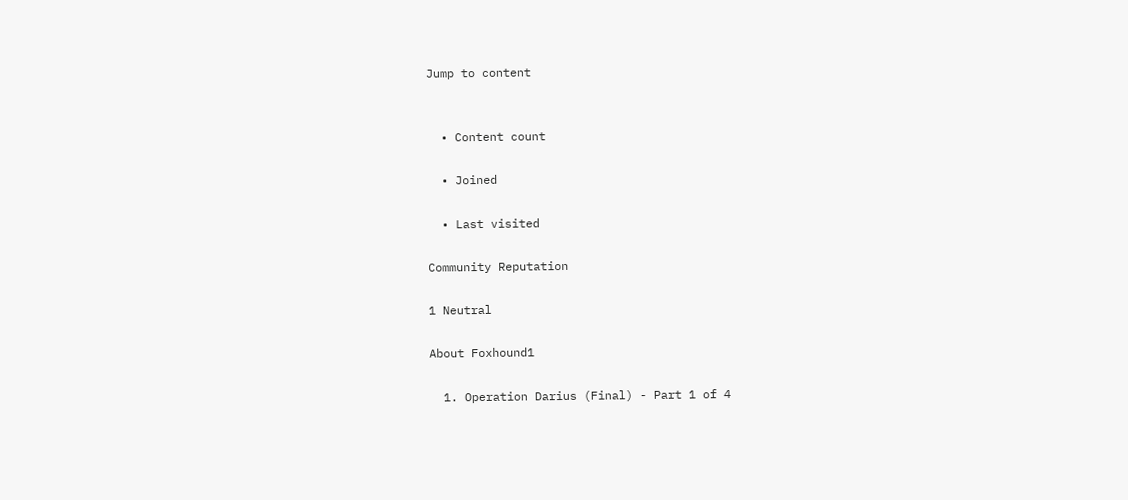Jump to content


  • Content count

  • Joined

  • Last visited

Community Reputation

1 Neutral

About Foxhound1

  1. Operation Darius (Final) - Part 1 of 4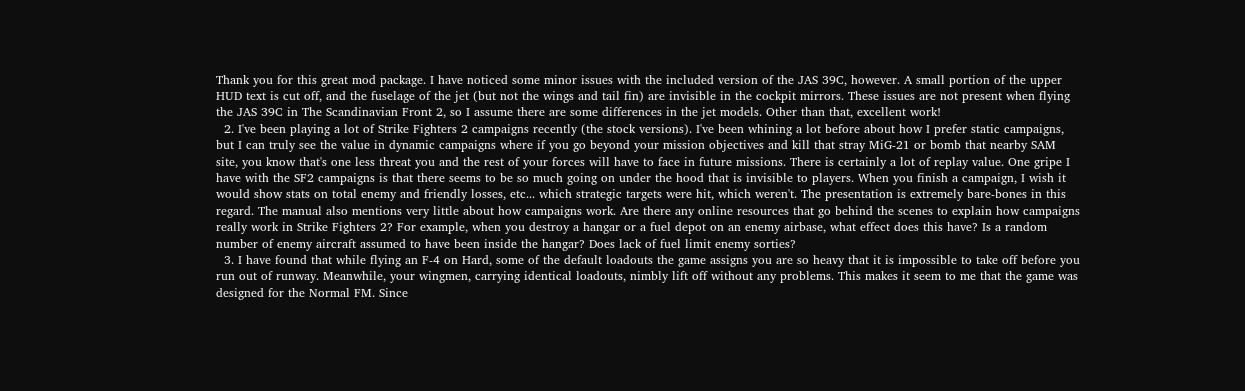Thank you for this great mod package. I have noticed some minor issues with the included version of the JAS 39C, however. A small portion of the upper HUD text is cut off, and the fuselage of the jet (but not the wings and tail fin) are invisible in the cockpit mirrors. These issues are not present when flying the JAS 39C in The Scandinavian Front 2, so I assume there are some differences in the jet models. Other than that, excellent work!
  2. I've been playing a lot of Strike Fighters 2 campaigns recently (the stock versions). I've been whining a lot before about how I prefer static campaigns, but I can truly see the value in dynamic campaigns where if you go beyond your mission objectives and kill that stray MiG-21 or bomb that nearby SAM site, you know that's one less threat you and the rest of your forces will have to face in future missions. There is certainly a lot of replay value. One gripe I have with the SF2 campaigns is that there seems to be so much going on under the hood that is invisible to players. When you finish a campaign, I wish it would show stats on total enemy and friendly losses, etc... which strategic targets were hit, which weren't. The presentation is extremely bare-bones in this regard. The manual also mentions very little about how campaigns work. Are there any online resources that go behind the scenes to explain how campaigns really work in Strike Fighters 2? For example, when you destroy a hangar or a fuel depot on an enemy airbase, what effect does this have? Is a random number of enemy aircraft assumed to have been inside the hangar? Does lack of fuel limit enemy sorties?
  3. I have found that while flying an F-4 on Hard, some of the default loadouts the game assigns you are so heavy that it is impossible to take off before you run out of runway. Meanwhile, your wingmen, carrying identical loadouts, nimbly lift off without any problems. This makes it seem to me that the game was designed for the Normal FM. Since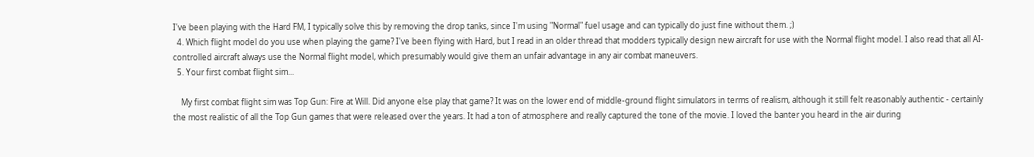I've been playing with the Hard FM, I typically solve this by removing the drop tanks, since I'm using "Normal" fuel usage and can typically do just fine without them. ;)
  4. Which flight model do you use when playing the game? I've been flying with Hard, but I read in an older thread that modders typically design new aircraft for use with the Normal flight model. I also read that all AI-controlled aircraft always use the Normal flight model, which presumably would give them an unfair advantage in any air combat maneuvers.
  5. Your first combat flight sim...

    My first combat flight sim was Top Gun: Fire at Will. Did anyone else play that game? It was on the lower end of middle-ground flight simulators in terms of realism, although it still felt reasonably authentic - certainly the most realistic of all the Top Gun games that were released over the years. It had a ton of atmosphere and really captured the tone of the movie. I loved the banter you heard in the air during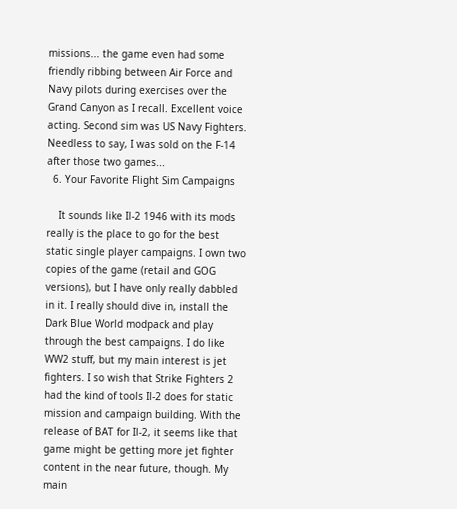missions... the game even had some friendly ribbing between Air Force and Navy pilots during exercises over the Grand Canyon as I recall. Excellent voice acting. Second sim was US Navy Fighters. Needless to say, I was sold on the F-14 after those two games...
  6. Your Favorite Flight Sim Campaigns

    It sounds like Il-2 1946 with its mods really is the place to go for the best static single player campaigns. I own two copies of the game (retail and GOG versions), but I have only really dabbled in it. I really should dive in, install the Dark Blue World modpack and play through the best campaigns. I do like WW2 stuff, but my main interest is jet fighters. I so wish that Strike Fighters 2 had the kind of tools Il-2 does for static mission and campaign building. With the release of BAT for Il-2, it seems like that game might be getting more jet fighter content in the near future, though. My main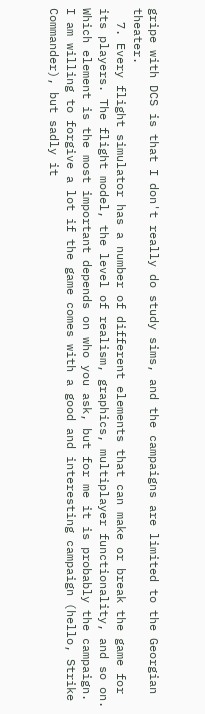gripe with DCS is that I don't really do study sims, and the campaigns are limited to the Georgian theater.
  7. Every flight simulator has a number of different elements that can make or break the game for its players. The flight model, the level of realism, graphics, multiplayer functionality, and so on. Which element is the most important depends on who you ask, but for me it is probably the campaign. I am willing to forgive a lot if the game comes with a good and interesting campaign (hello, Strike Commander), but sadly it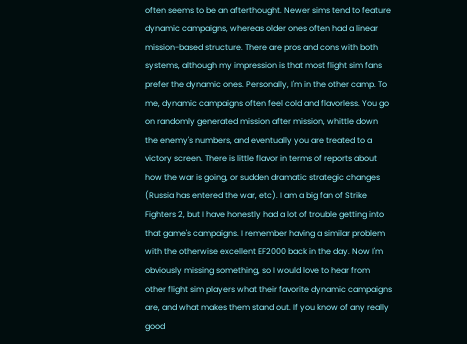often seems to be an afterthought. Newer sims tend to feature dynamic campaigns, whereas older ones often had a linear mission-based structure. There are pros and cons with both systems, although my impression is that most flight sim fans prefer the dynamic ones. Personally, I'm in the other camp. To me, dynamic campaigns often feel cold and flavorless. You go on randomly generated mission after mission, whittle down the enemy's numbers, and eventually you are treated to a victory screen. There is little flavor in terms of reports about how the war is going, or sudden dramatic strategic changes (Russia has entered the war, etc). I am a big fan of Strike Fighters 2, but I have honestly had a lot of trouble getting into that game's campaigns. I remember having a similar problem with the otherwise excellent EF2000 back in the day. Now I'm obviously missing something, so I would love to hear from other flight sim players what their favorite dynamic campaigns are, and what makes them stand out. If you know of any really good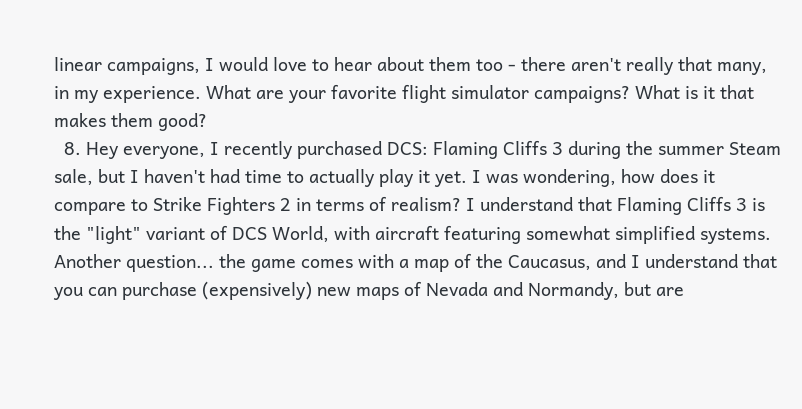linear campaigns, I would love to hear about them too - there aren't really that many, in my experience. What are your favorite flight simulator campaigns? What is it that makes them good?
  8. Hey everyone, I recently purchased DCS: Flaming Cliffs 3 during the summer Steam sale, but I haven't had time to actually play it yet. I was wondering, how does it compare to Strike Fighters 2 in terms of realism? I understand that Flaming Cliffs 3 is the "light" variant of DCS World, with aircraft featuring somewhat simplified systems. Another question... the game comes with a map of the Caucasus, and I understand that you can purchase (expensively) new maps of Nevada and Normandy, but are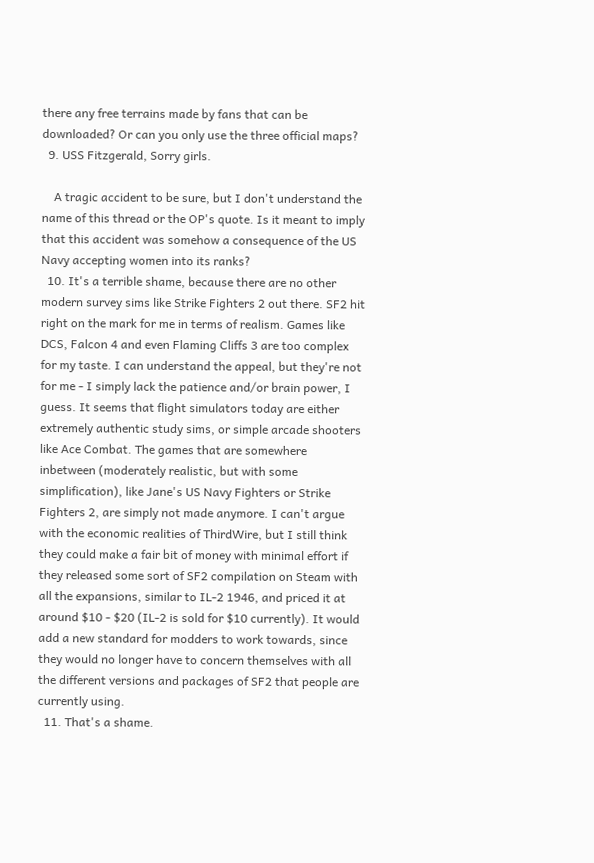there any free terrains made by fans that can be downloaded? Or can you only use the three official maps?
  9. USS Fitzgerald, Sorry girls.

    A tragic accident to be sure, but I don't understand the name of this thread or the OP's quote. Is it meant to imply that this accident was somehow a consequence of the US Navy accepting women into its ranks?
  10. It's a terrible shame, because there are no other modern survey sims like Strike Fighters 2 out there. SF2 hit right on the mark for me in terms of realism. Games like DCS, Falcon 4 and even Flaming Cliffs 3 are too complex for my taste. I can understand the appeal, but they're not for me - I simply lack the patience and/or brain power, I guess. It seems that flight simulators today are either extremely authentic study sims, or simple arcade shooters like Ace Combat. The games that are somewhere inbetween (moderately realistic, but with some simplification), like Jane's US Navy Fighters or Strike Fighters 2, are simply not made anymore. I can't argue with the economic realities of ThirdWire, but I still think they could make a fair bit of money with minimal effort if they released some sort of SF2 compilation on Steam with all the expansions, similar to IL-2 1946, and priced it at around $10 - $20 (IL-2 is sold for $10 currently). It would add a new standard for modders to work towards, since they would no longer have to concern themselves with all the different versions and packages of SF2 that people are currently using.
  11. That's a shame.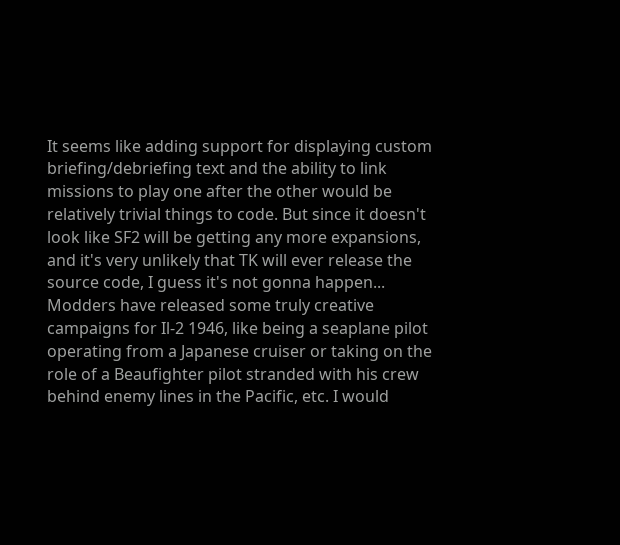It seems like adding support for displaying custom briefing/debriefing text and the ability to link missions to play one after the other would be relatively trivial things to code. But since it doesn't look like SF2 will be getting any more expansions, and it's very unlikely that TK will ever release the source code, I guess it's not gonna happen... Modders have released some truly creative campaigns for Il-2 1946, like being a seaplane pilot operating from a Japanese cruiser or taking on the role of a Beaufighter pilot stranded with his crew behind enemy lines in the Pacific, etc. I would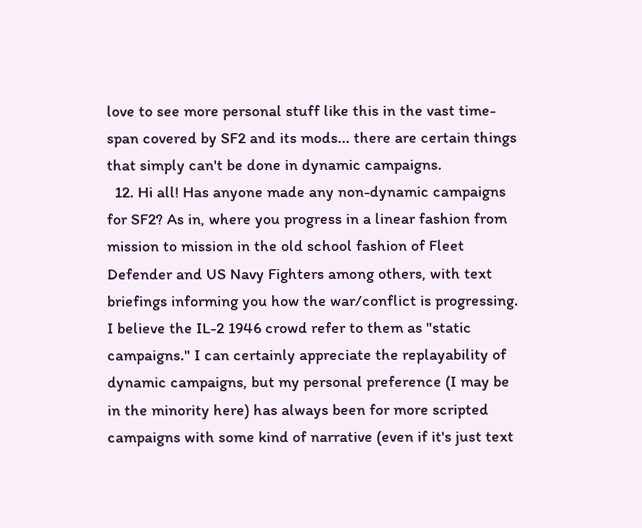love to see more personal stuff like this in the vast time-span covered by SF2 and its mods... there are certain things that simply can't be done in dynamic campaigns.
  12. Hi all! Has anyone made any non-dynamic campaigns for SF2? As in, where you progress in a linear fashion from mission to mission in the old school fashion of Fleet Defender and US Navy Fighters among others, with text briefings informing you how the war/conflict is progressing. I believe the IL-2 1946 crowd refer to them as "static campaigns." I can certainly appreciate the replayability of dynamic campaigns, but my personal preference (I may be in the minority here) has always been for more scripted campaigns with some kind of narrative (even if it's just text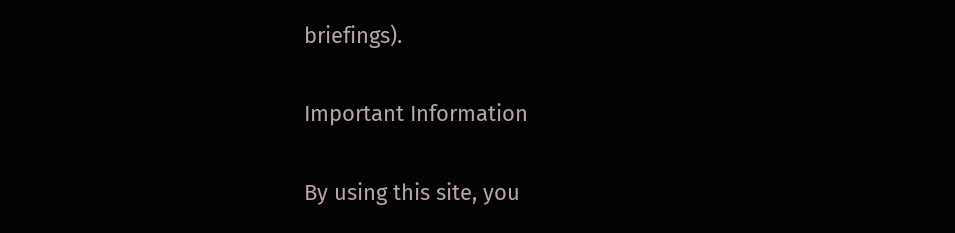briefings).

Important Information

By using this site, you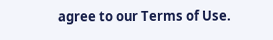agree to our Terms of Use.